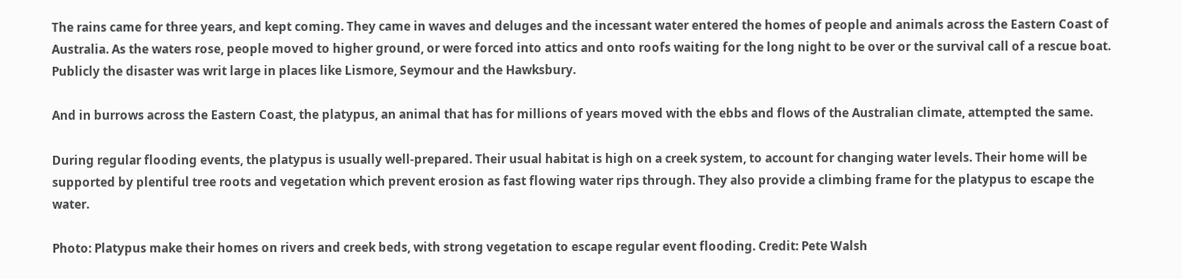The rains came for three years, and kept coming. They came in waves and deluges and the incessant water entered the homes of people and animals across the Eastern Coast of Australia. As the waters rose, people moved to higher ground, or were forced into attics and onto roofs waiting for the long night to be over or the survival call of a rescue boat. Publicly the disaster was writ large in places like Lismore, Seymour and the Hawksbury.

And in burrows across the Eastern Coast, the platypus, an animal that has for millions of years moved with the ebbs and flows of the Australian climate, attempted the same.

During regular flooding events, the platypus is usually well-prepared. Their usual habitat is high on a creek system, to account for changing water levels. Their home will be supported by plentiful tree roots and vegetation which prevent erosion as fast flowing water rips through. They also provide a climbing frame for the platypus to escape the water.

Photo: Platypus make their homes on rivers and creek beds, with strong vegetation to escape regular event flooding. Credit: Pete Walsh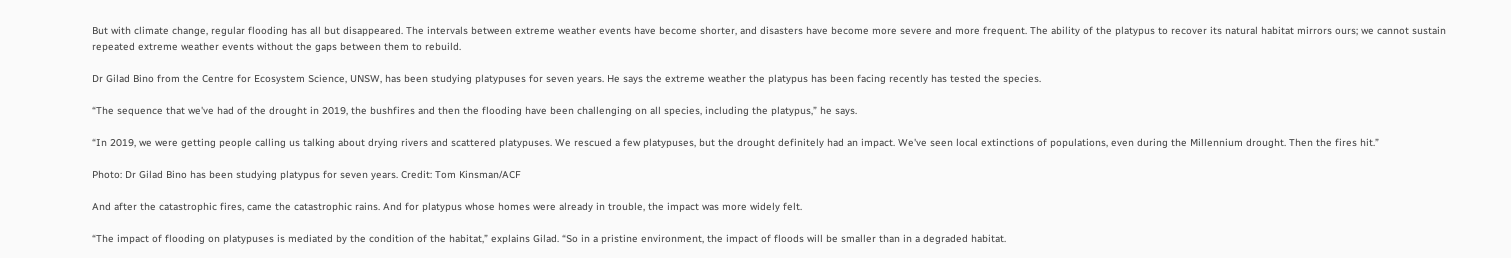But with climate change, regular flooding has all but disappeared. The intervals between extreme weather events have become shorter, and disasters have become more severe and more frequent. The ability of the platypus to recover its natural habitat mirrors ours; we cannot sustain repeated extreme weather events without the gaps between them to rebuild.

Dr Gilad Bino from the Centre for Ecosystem Science, UNSW, has been studying platypuses for seven years. He says the extreme weather the platypus has been facing recently has tested the species.

“The sequence that we've had of the drought in 2019, the bushfires and then the flooding have been challenging on all species, including the platypus,” he says.

“In 2019, we were getting people calling us talking about drying rivers and scattered platypuses. We rescued a few platypuses, but the drought definitely had an impact. We've seen local extinctions of populations, even during the Millennium drought. Then the fires hit.”

Photo: Dr Gilad Bino has been studying platypus for seven years. Credit: Tom Kinsman/ACF

And after the catastrophic fires, came the catastrophic rains. And for platypus whose homes were already in trouble, the impact was more widely felt.

“The impact of flooding on platypuses is mediated by the condition of the habitat,” explains Gilad. “So in a pristine environment, the impact of floods will be smaller than in a degraded habitat.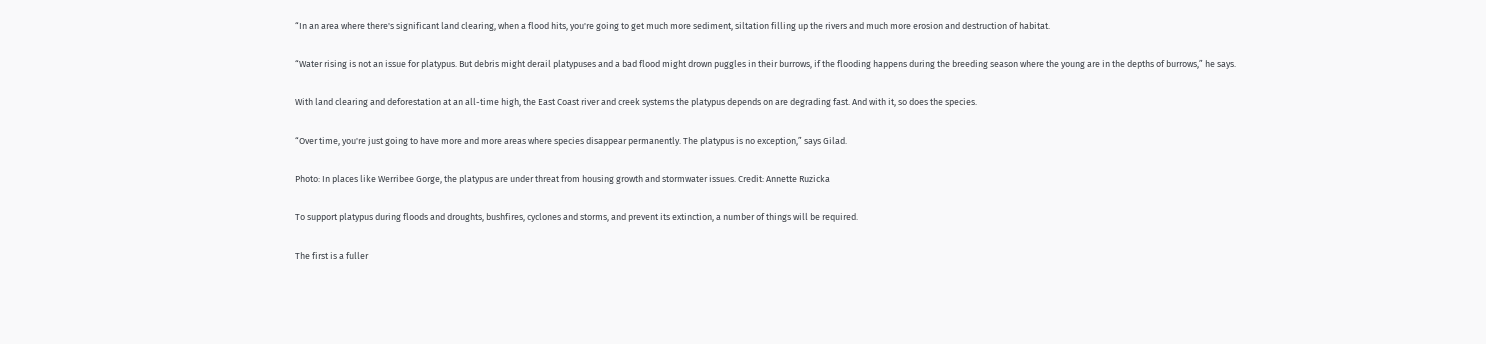“In an area where there's significant land clearing, when a flood hits, you're going to get much more sediment, siltation filling up the rivers and much more erosion and destruction of habitat.

“Water rising is not an issue for platypus. But debris might derail platypuses and a bad flood might drown puggles in their burrows, if the flooding happens during the breeding season where the young are in the depths of burrows,” he says.

With land clearing and deforestation at an all-time high, the East Coast river and creek systems the platypus depends on are degrading fast. And with it, so does the species.

“Over time, you're just going to have more and more areas where species disappear permanently. The platypus is no exception,” says Gilad.

Photo: In places like Werribee Gorge, the platypus are under threat from housing growth and stormwater issues. Credit: Annette Ruzicka

To support platypus during floods and droughts, bushfires, cyclones and storms, and prevent its extinction, a number of things will be required.

The first is a fuller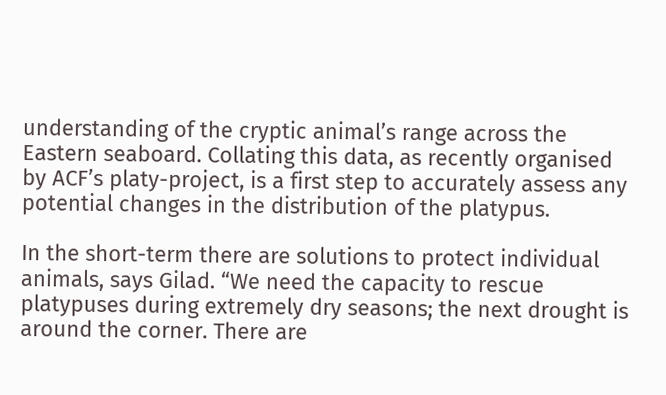understanding of the cryptic animal’s range across the Eastern seaboard. Collating this data, as recently organised by ACF’s platy-project, is a first step to accurately assess any potential changes in the distribution of the platypus.

In the short-term there are solutions to protect individual animals, says Gilad. “We need the capacity to rescue platypuses during extremely dry seasons; the next drought is around the corner. There are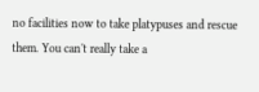no facilities now to take platypuses and rescue them. You can't really take a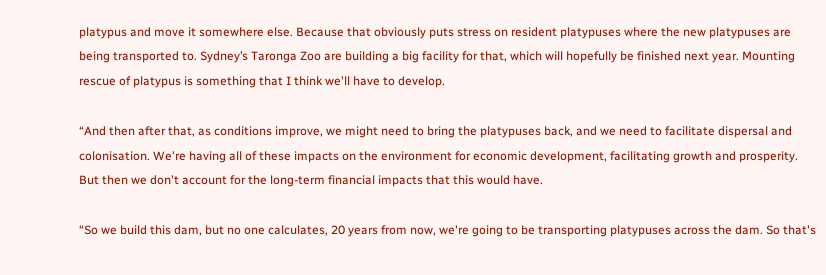platypus and move it somewhere else. Because that obviously puts stress on resident platypuses where the new platypuses are being transported to. Sydney’s Taronga Zoo are building a big facility for that, which will hopefully be finished next year. Mounting rescue of platypus is something that I think we'll have to develop.

“And then after that, as conditions improve, we might need to bring the platypuses back, and we need to facilitate dispersal and colonisation. We're having all of these impacts on the environment for economic development, facilitating growth and prosperity. But then we don't account for the long-term financial impacts that this would have.

“So we build this dam, but no one calculates, 20 years from now, we're going to be transporting platypuses across the dam. So that's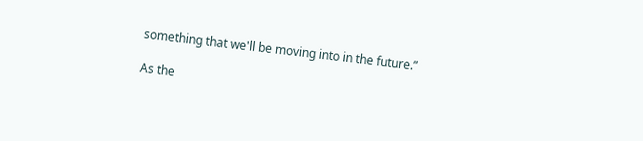something that we'll be moving into in the future.”

As the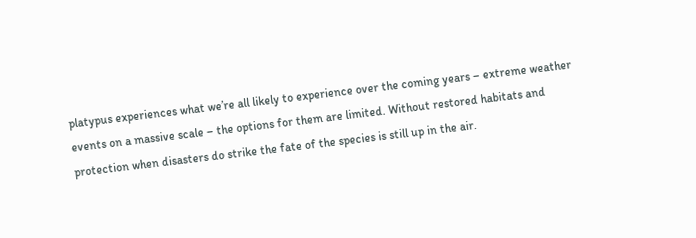platypus experiences what we’re all likely to experience over the coming years – extreme weather events on a massive scale – the options for them are limited. Without restored habitats and protection when disasters do strike the fate of the species is still up in the air.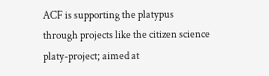ACF is supporting the platypus through projects like the citizen science platy-project; aimed at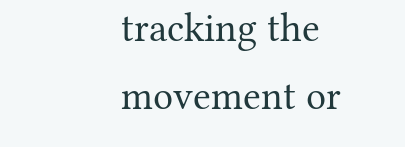tracking the movement or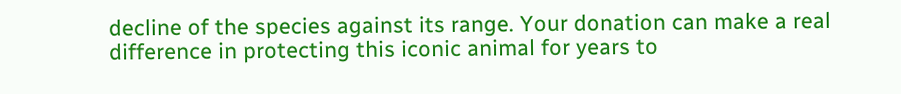decline of the species against its range. Your donation can make a real difference in protecting this iconic animal for years to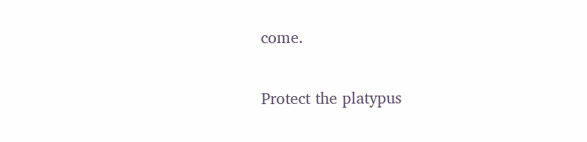come.

Protect the platypus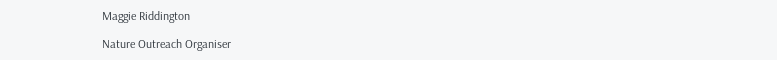Maggie Riddington

Nature Outreach Organiser